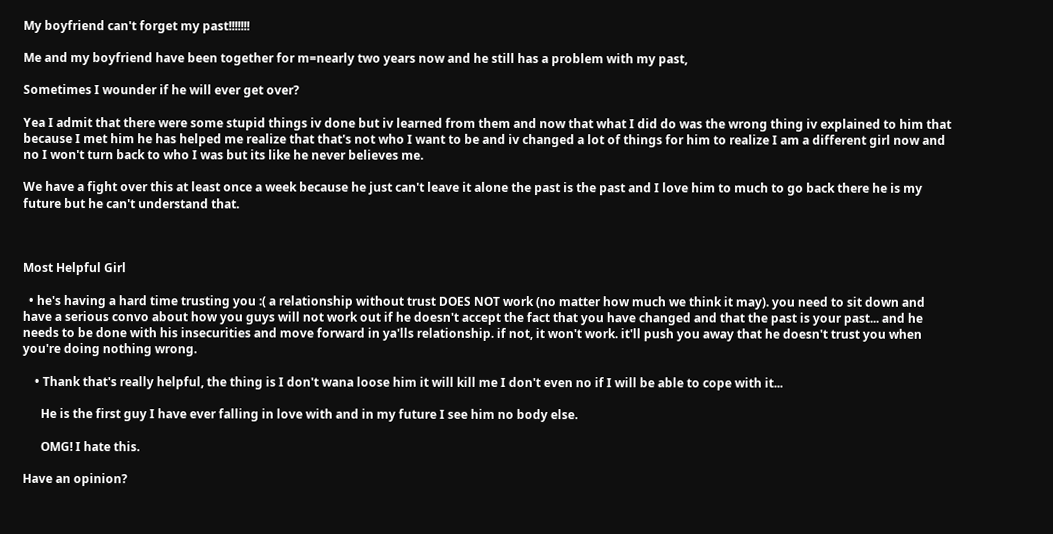My boyfriend can't forget my past!!!!!!!

Me and my boyfriend have been together for m=nearly two years now and he still has a problem with my past,

Sometimes I wounder if he will ever get over?

Yea I admit that there were some stupid things iv done but iv learned from them and now that what I did do was the wrong thing iv explained to him that because I met him he has helped me realize that that's not who I want to be and iv changed a lot of things for him to realize I am a different girl now and no I won't turn back to who I was but its like he never believes me.

We have a fight over this at least once a week because he just can't leave it alone the past is the past and I love him to much to go back there he is my future but he can't understand that.



Most Helpful Girl

  • he's having a hard time trusting you :( a relationship without trust DOES NOT work (no matter how much we think it may). you need to sit down and have a serious convo about how you guys will not work out if he doesn't accept the fact that you have changed and that the past is your past... and he needs to be done with his insecurities and move forward in ya'lls relationship. if not, it won't work. it'll push you away that he doesn't trust you when you're doing nothing wrong.

    • Thank that's really helpful, the thing is I don't wana loose him it will kill me I don't even no if I will be able to cope with it...

      He is the first guy I have ever falling in love with and in my future I see him no body else.

      OMG! I hate this.

Have an opinion?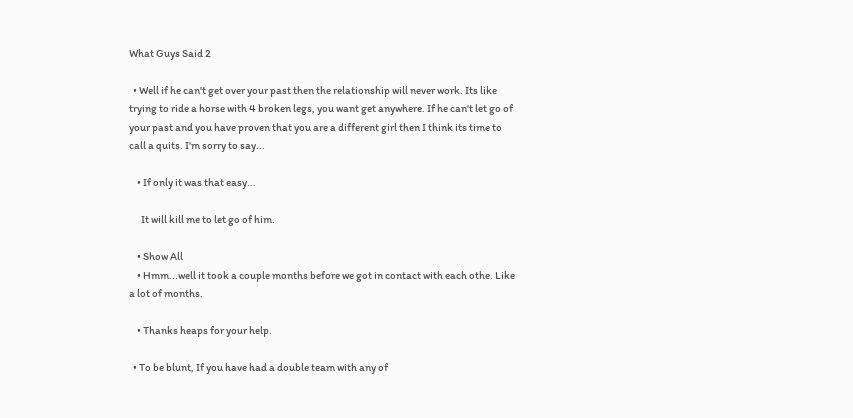What Guys Said 2

  • Well if he can't get over your past then the relationship will never work. Its like trying to ride a horse with 4 broken legs, you want get anywhere. If he can't let go of your past and you have proven that you are a different girl then I think its time to call a quits. I'm sorry to say...

    • If only it was that easy...

      It will kill me to let go of him.

    • Show All
    • Hmm...well it took a couple months before we got in contact with each othe. Like a lot of months.

    • Thanks heaps for your help.

  • To be blunt, If you have had a double team with any of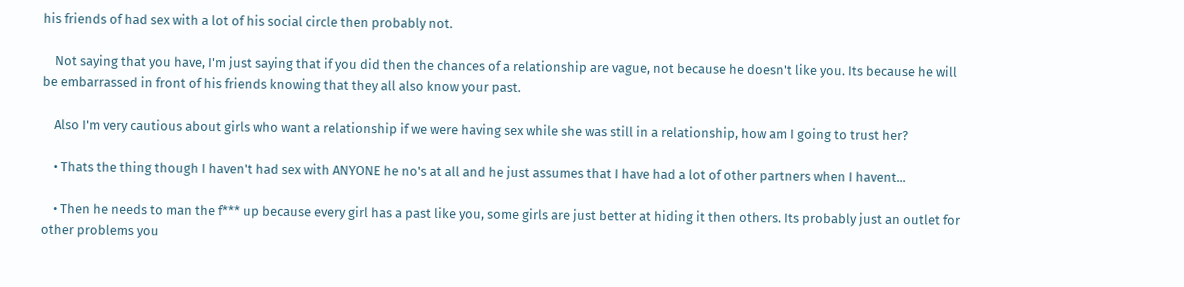his friends of had sex with a lot of his social circle then probably not.

    Not saying that you have, I'm just saying that if you did then the chances of a relationship are vague, not because he doesn't like you. Its because he will be embarrassed in front of his friends knowing that they all also know your past.

    Also I'm very cautious about girls who want a relationship if we were having sex while she was still in a relationship, how am I going to trust her?

    • Thats the thing though I haven't had sex with ANYONE he no's at all and he just assumes that I have had a lot of other partners when I havent...

    • Then he needs to man the f*** up because every girl has a past like you, some girls are just better at hiding it then others. Its probably just an outlet for other problems you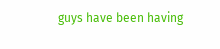guys have been having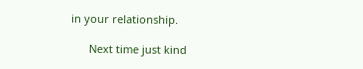in your relationship.

      Next time just kind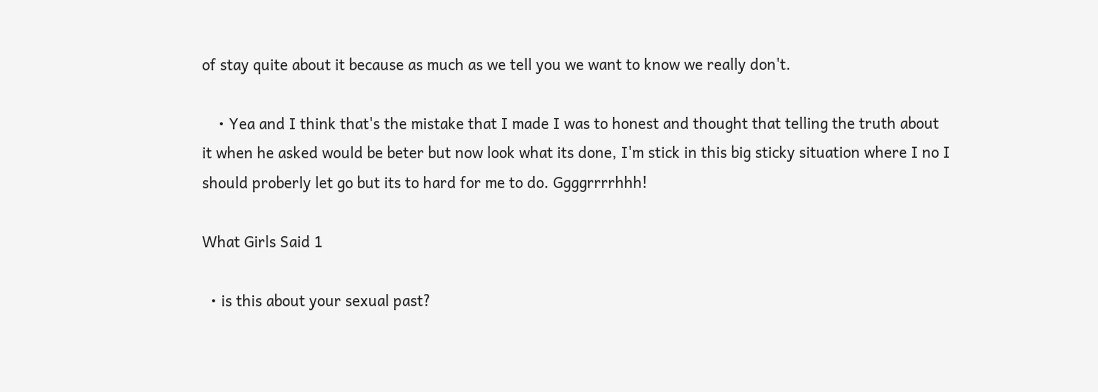of stay quite about it because as much as we tell you we want to know we really don't.

    • Yea and I think that's the mistake that I made I was to honest and thought that telling the truth about it when he asked would be beter but now look what its done, I'm stick in this big sticky situation where I no I should proberly let go but its to hard for me to do. Ggggrrrrhhh!

What Girls Said 1

  • is this about your sexual past?